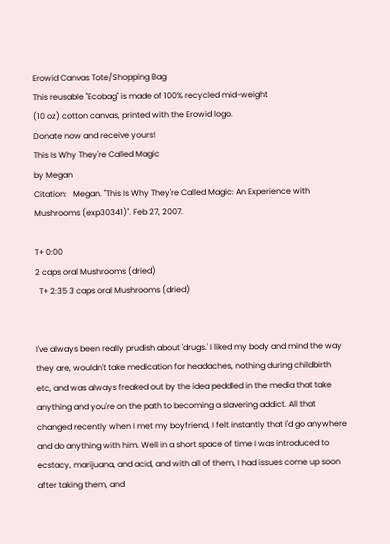Erowid Canvas Tote/Shopping Bag
This reusable "Ecobag" is made of 100% recycled mid-weight
(10 oz) cotton canvas, printed with the Erowid logo.
Donate now and receive yours!
This Is Why They're Called Magic
by Megan
Citation:   Megan. "This Is Why They're Called Magic: An Experience with Mushrooms (exp30341)". Feb 27, 2007.

T+ 0:00
2 caps oral Mushrooms (dried)
  T+ 2:35 3 caps oral Mushrooms (dried)


I've always been really prudish about 'drugs.' I liked my body and mind the way they are, wouldn't take medication for headaches, nothing during childbirth etc, and was always freaked out by the idea peddled in the media that take anything and you're on the path to becoming a slavering addict. All that changed recently when I met my boyfriend, I felt instantly that I'd go anywhere and do anything with him. Well in a short space of time I was introduced to ecstacy, marijuana, and acid, and with all of them, I had issues come up soon after taking them, and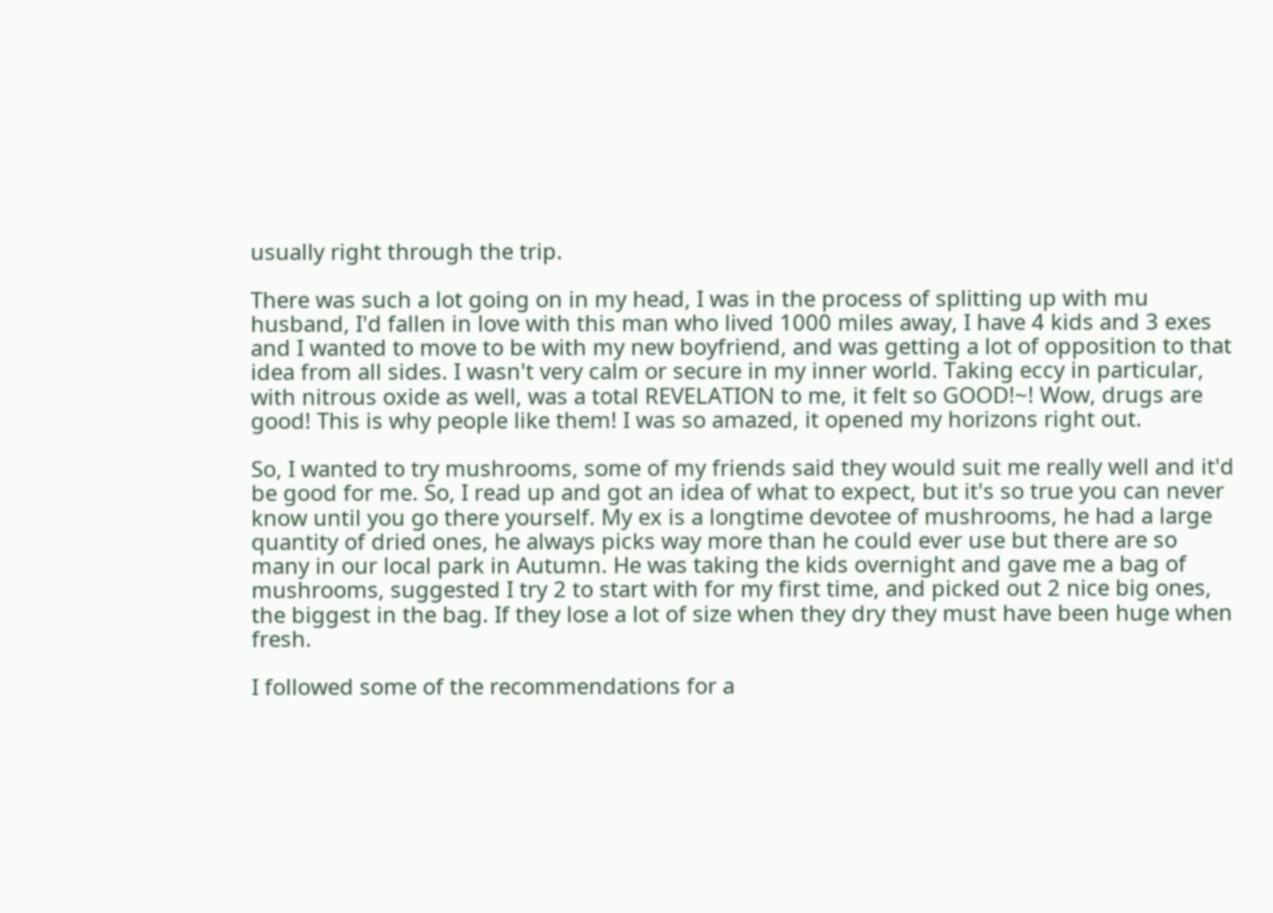usually right through the trip.

There was such a lot going on in my head, I was in the process of splitting up with mu husband, I'd fallen in love with this man who lived 1000 miles away, I have 4 kids and 3 exes and I wanted to move to be with my new boyfriend, and was getting a lot of opposition to that idea from all sides. I wasn't very calm or secure in my inner world. Taking eccy in particular, with nitrous oxide as well, was a total REVELATION to me, it felt so GOOD!~! Wow, drugs are good! This is why people like them! I was so amazed, it opened my horizons right out.

So, I wanted to try mushrooms, some of my friends said they would suit me really well and it'd be good for me. So, I read up and got an idea of what to expect, but it's so true you can never know until you go there yourself. My ex is a longtime devotee of mushrooms, he had a large quantity of dried ones, he always picks way more than he could ever use but there are so many in our local park in Autumn. He was taking the kids overnight and gave me a bag of mushrooms, suggested I try 2 to start with for my first time, and picked out 2 nice big ones, the biggest in the bag. If they lose a lot of size when they dry they must have been huge when fresh.

I followed some of the recommendations for a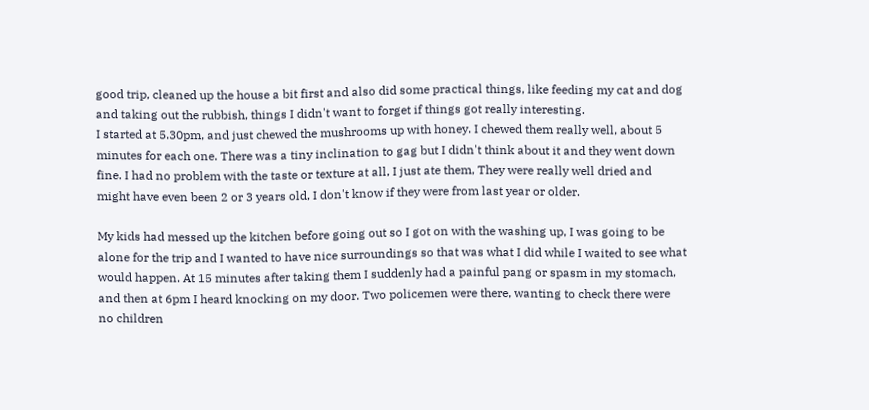good trip, cleaned up the house a bit first and also did some practical things, like feeding my cat and dog and taking out the rubbish, things I didn't want to forget if things got really interesting.
I started at 5.30pm, and just chewed the mushrooms up with honey. I chewed them really well, about 5 minutes for each one. There was a tiny inclination to gag but I didn't think about it and they went down fine. I had no problem with the taste or texture at all, I just ate them, They were really well dried and might have even been 2 or 3 years old, I don't know if they were from last year or older.

My kids had messed up the kitchen before going out so I got on with the washing up, I was going to be alone for the trip and I wanted to have nice surroundings so that was what I did while I waited to see what would happen. At 15 minutes after taking them I suddenly had a painful pang or spasm in my stomach, and then at 6pm I heard knocking on my door. Two policemen were there, wanting to check there were no children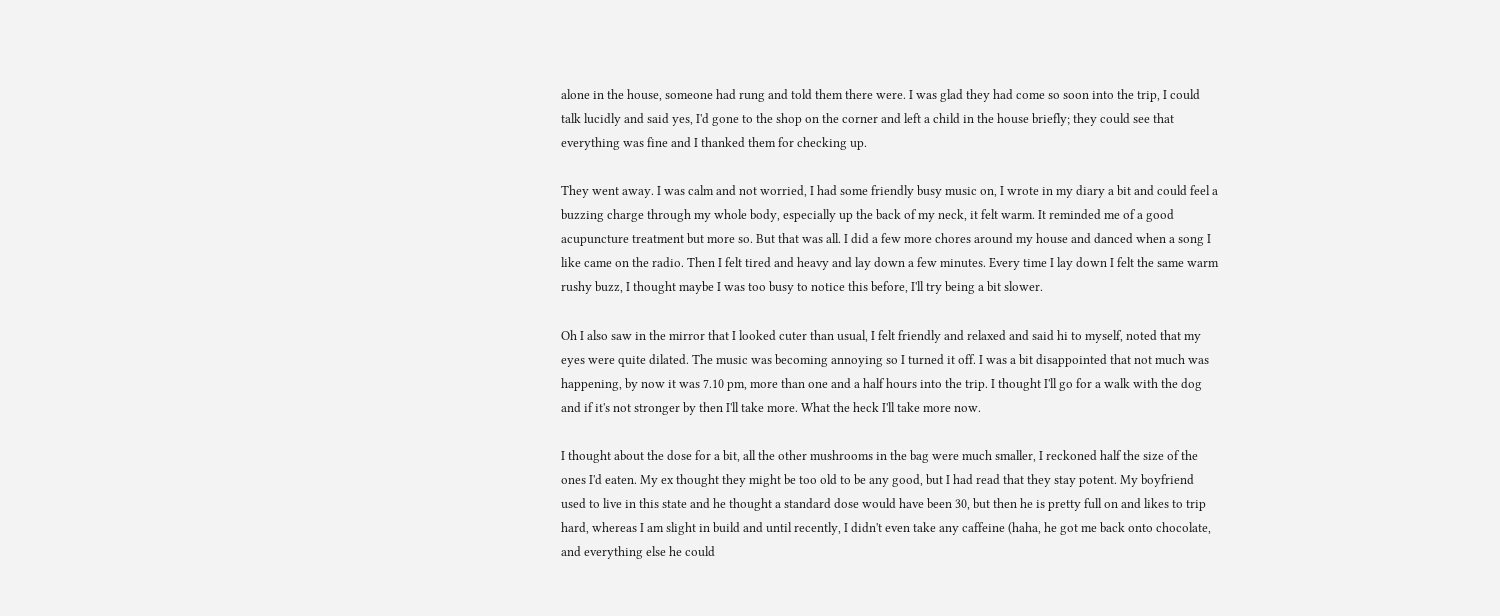alone in the house, someone had rung and told them there were. I was glad they had come so soon into the trip, I could talk lucidly and said yes, I'd gone to the shop on the corner and left a child in the house briefly; they could see that everything was fine and I thanked them for checking up.

They went away. I was calm and not worried, I had some friendly busy music on, I wrote in my diary a bit and could feel a buzzing charge through my whole body, especially up the back of my neck, it felt warm. It reminded me of a good acupuncture treatment but more so. But that was all. I did a few more chores around my house and danced when a song I like came on the radio. Then I felt tired and heavy and lay down a few minutes. Every time I lay down I felt the same warm rushy buzz, I thought maybe I was too busy to notice this before, I'll try being a bit slower.

Oh I also saw in the mirror that I looked cuter than usual, I felt friendly and relaxed and said hi to myself, noted that my eyes were quite dilated. The music was becoming annoying so I turned it off. I was a bit disappointed that not much was happening, by now it was 7.10 pm, more than one and a half hours into the trip. I thought I'll go for a walk with the dog and if it's not stronger by then I'll take more. What the heck I'll take more now.

I thought about the dose for a bit, all the other mushrooms in the bag were much smaller, I reckoned half the size of the ones I'd eaten. My ex thought they might be too old to be any good, but I had read that they stay potent. My boyfriend used to live in this state and he thought a standard dose would have been 30, but then he is pretty full on and likes to trip hard, whereas I am slight in build and until recently, I didn't even take any caffeine (haha, he got me back onto chocolate, and everything else he could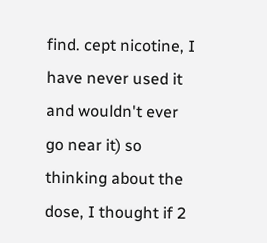find. cept nicotine, I have never used it and wouldn't ever go near it) so thinking about the dose, I thought if 2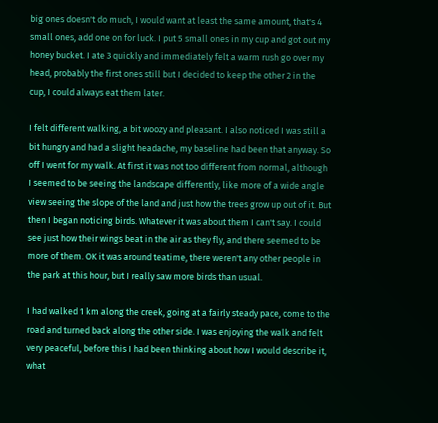big ones doesn't do much, I would want at least the same amount, that's 4 small ones, add one on for luck. I put 5 small ones in my cup and got out my honey bucket. I ate 3 quickly and immediately felt a warm rush go over my head, probably the first ones still but I decided to keep the other 2 in the cup, I could always eat them later.

I felt different walking, a bit woozy and pleasant. I also noticed I was still a bit hungry and had a slight headache, my baseline had been that anyway. So off I went for my walk. At first it was not too different from normal, although I seemed to be seeing the landscape differently, like more of a wide angle view seeing the slope of the land and just how the trees grow up out of it. But then I began noticing birds. Whatever it was about them I can't say. I could see just how their wings beat in the air as they fly, and there seemed to be more of them. OK it was around teatime, there weren't any other people in the park at this hour, but I really saw more birds than usual.

I had walked 1 km along the creek, going at a fairly steady pace, come to the road and turned back along the other side. I was enjoying the walk and felt very peaceful, before this I had been thinking about how I would describe it, what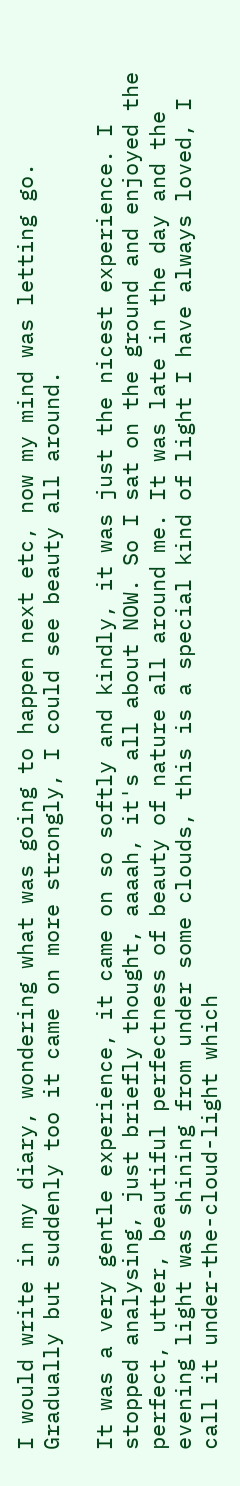I would write in my diary, wondering what was going to happen next etc, now my mind was letting go. Gradually but suddenly too it came on more strongly, I could see beauty all around.

It was a very gentle experience, it came on so softly and kindly, it was just the nicest experience. I stopped analysing, just briefly thought, aaaah, it's all about NOW. So I sat on the ground and enjoyed the perfect, utter, beautiful perfectness of beauty of nature all around me. It was late in the day and the evening light was shining from under some clouds, this is a special kind of light I have always loved, I call it under-the-cloud-light which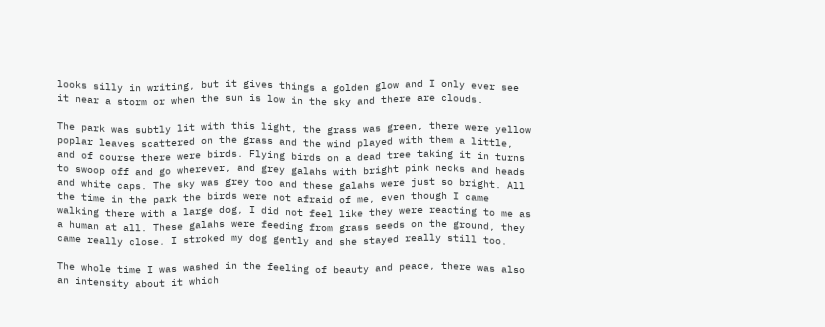looks silly in writing, but it gives things a golden glow and I only ever see it near a storm or when the sun is low in the sky and there are clouds.

The park was subtly lit with this light, the grass was green, there were yellow poplar leaves scattered on the grass and the wind played with them a little, and of course there were birds. Flying birds on a dead tree taking it in turns to swoop off and go wherever, and grey galahs with bright pink necks and heads and white caps. The sky was grey too and these galahs were just so bright. All the time in the park the birds were not afraid of me, even though I came walking there with a large dog, I did not feel like they were reacting to me as a human at all. These galahs were feeding from grass seeds on the ground, they came really close. I stroked my dog gently and she stayed really still too.

The whole time I was washed in the feeling of beauty and peace, there was also an intensity about it which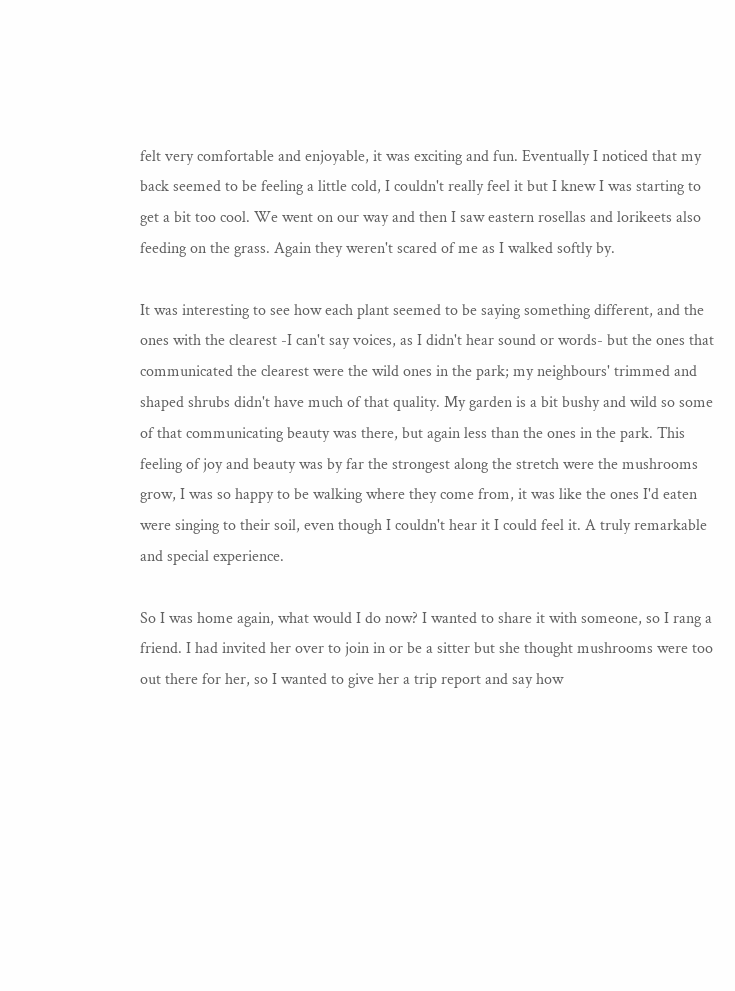felt very comfortable and enjoyable, it was exciting and fun. Eventually I noticed that my back seemed to be feeling a little cold, I couldn't really feel it but I knew I was starting to get a bit too cool. We went on our way and then I saw eastern rosellas and lorikeets also feeding on the grass. Again they weren't scared of me as I walked softly by.

It was interesting to see how each plant seemed to be saying something different, and the ones with the clearest -I can't say voices, as I didn't hear sound or words- but the ones that communicated the clearest were the wild ones in the park; my neighbours' trimmed and shaped shrubs didn't have much of that quality. My garden is a bit bushy and wild so some of that communicating beauty was there, but again less than the ones in the park. This feeling of joy and beauty was by far the strongest along the stretch were the mushrooms grow, I was so happy to be walking where they come from, it was like the ones I'd eaten were singing to their soil, even though I couldn't hear it I could feel it. A truly remarkable and special experience.

So I was home again, what would I do now? I wanted to share it with someone, so I rang a friend. I had invited her over to join in or be a sitter but she thought mushrooms were too out there for her, so I wanted to give her a trip report and say how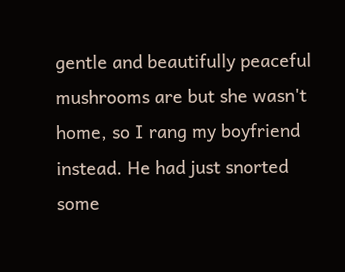gentle and beautifully peaceful mushrooms are but she wasn't home, so I rang my boyfriend instead. He had just snorted some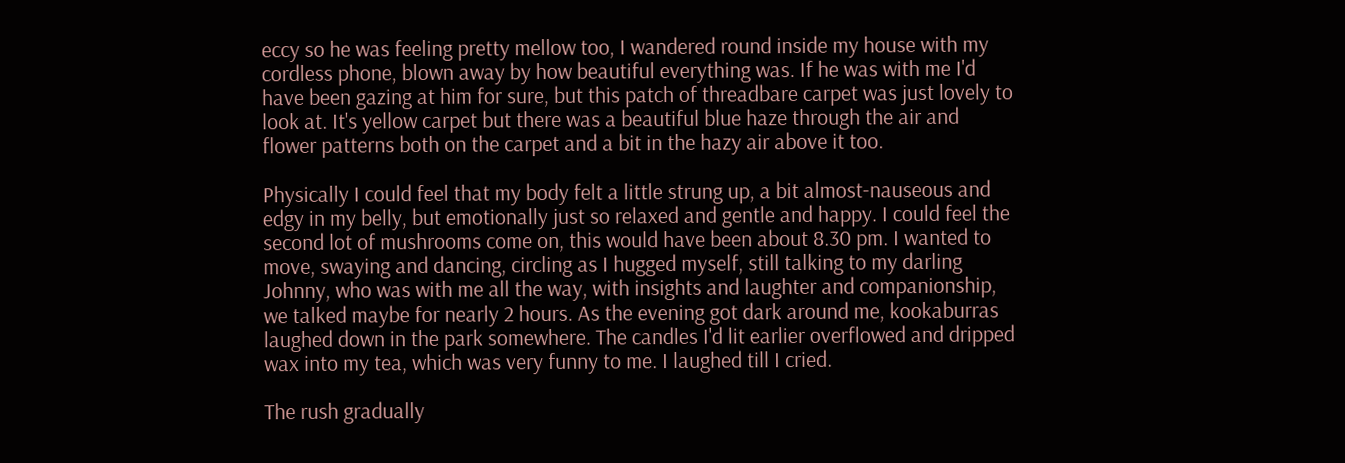eccy so he was feeling pretty mellow too, I wandered round inside my house with my cordless phone, blown away by how beautiful everything was. If he was with me I'd have been gazing at him for sure, but this patch of threadbare carpet was just lovely to look at. It's yellow carpet but there was a beautiful blue haze through the air and flower patterns both on the carpet and a bit in the hazy air above it too.

Physically I could feel that my body felt a little strung up, a bit almost-nauseous and edgy in my belly, but emotionally just so relaxed and gentle and happy. I could feel the second lot of mushrooms come on, this would have been about 8.30 pm. I wanted to move, swaying and dancing, circling as I hugged myself, still talking to my darling Johnny, who was with me all the way, with insights and laughter and companionship, we talked maybe for nearly 2 hours. As the evening got dark around me, kookaburras laughed down in the park somewhere. The candles I'd lit earlier overflowed and dripped wax into my tea, which was very funny to me. I laughed till I cried.

The rush gradually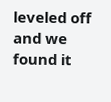leveled off and we found it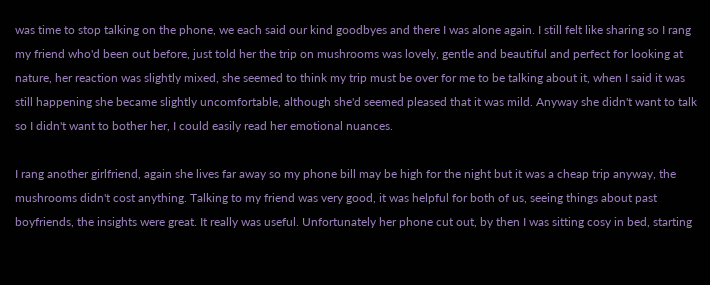was time to stop talking on the phone, we each said our kind goodbyes and there I was alone again. I still felt like sharing so I rang my friend who'd been out before, just told her the trip on mushrooms was lovely, gentle and beautiful and perfect for looking at nature, her reaction was slightly mixed, she seemed to think my trip must be over for me to be talking about it, when I said it was still happening she became slightly uncomfortable, although she'd seemed pleased that it was mild. Anyway she didn't want to talk so I didn't want to bother her, I could easily read her emotional nuances.

I rang another girlfriend, again she lives far away so my phone bill may be high for the night but it was a cheap trip anyway, the mushrooms didn't cost anything. Talking to my friend was very good, it was helpful for both of us, seeing things about past boyfriends, the insights were great. It really was useful. Unfortunately her phone cut out, by then I was sitting cosy in bed, starting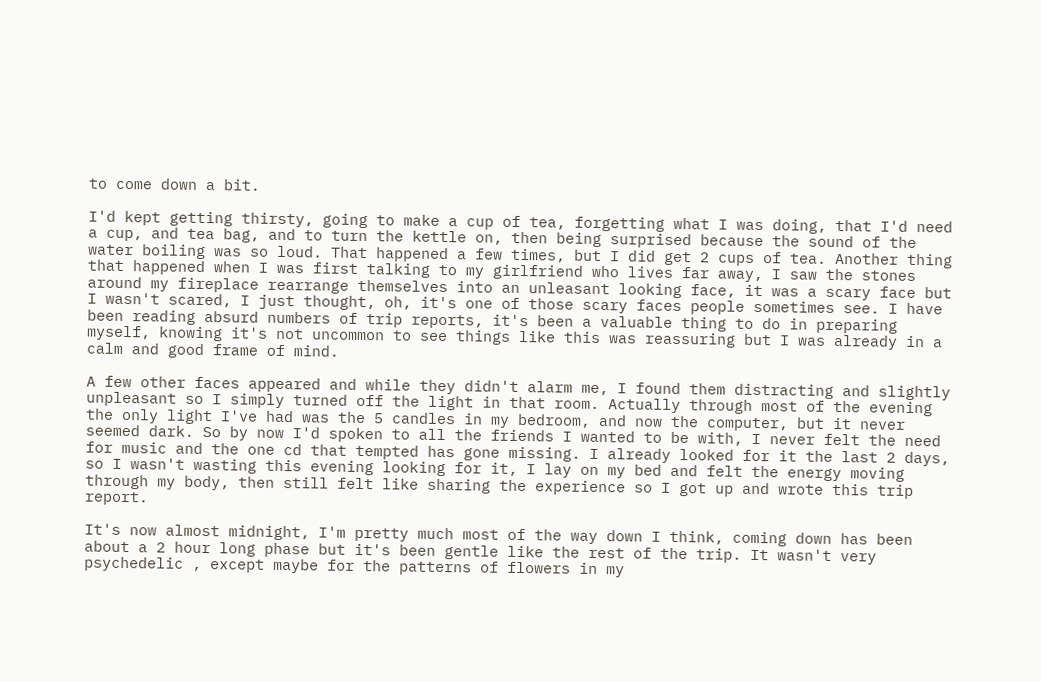to come down a bit.

I'd kept getting thirsty, going to make a cup of tea, forgetting what I was doing, that I'd need a cup, and tea bag, and to turn the kettle on, then being surprised because the sound of the water boiling was so loud. That happened a few times, but I did get 2 cups of tea. Another thing that happened when I was first talking to my girlfriend who lives far away, I saw the stones around my fireplace rearrange themselves into an unleasant looking face, it was a scary face but I wasn't scared, I just thought, oh, it's one of those scary faces people sometimes see. I have been reading absurd numbers of trip reports, it's been a valuable thing to do in preparing myself, knowing it's not uncommon to see things like this was reassuring but I was already in a calm and good frame of mind.

A few other faces appeared and while they didn't alarm me, I found them distracting and slightly unpleasant so I simply turned off the light in that room. Actually through most of the evening the only light I've had was the 5 candles in my bedroom, and now the computer, but it never seemed dark. So by now I'd spoken to all the friends I wanted to be with, I never felt the need for music and the one cd that tempted has gone missing. I already looked for it the last 2 days, so I wasn't wasting this evening looking for it, I lay on my bed and felt the energy moving through my body, then still felt like sharing the experience so I got up and wrote this trip report.

It's now almost midnight, I'm pretty much most of the way down I think, coming down has been about a 2 hour long phase but it's been gentle like the rest of the trip. It wasn't very psychedelic , except maybe for the patterns of flowers in my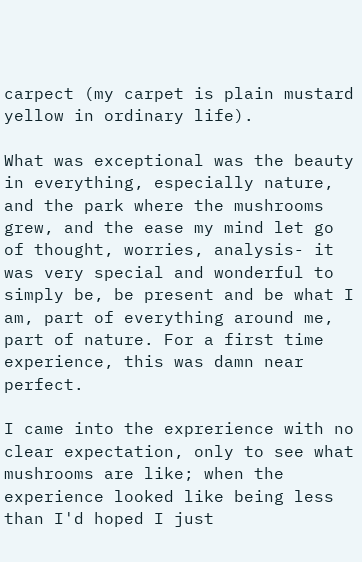carpect (my carpet is plain mustard yellow in ordinary life).

What was exceptional was the beauty in everything, especially nature, and the park where the mushrooms grew, and the ease my mind let go of thought, worries, analysis- it was very special and wonderful to simply be, be present and be what I am, part of everything around me, part of nature. For a first time experience, this was damn near perfect.

I came into the exprerience with no clear expectation, only to see what mushrooms are like; when the experience looked like being less than I'd hoped I just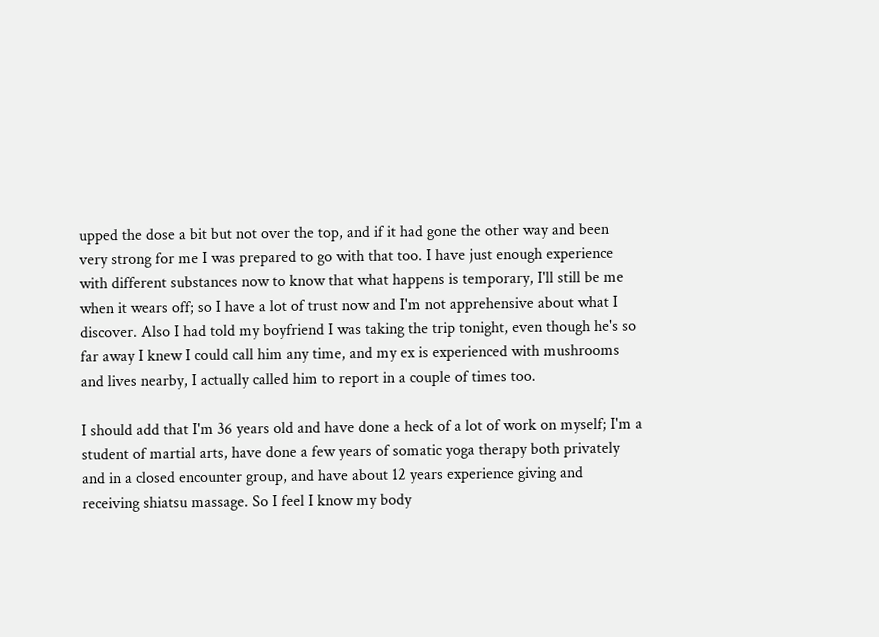upped the dose a bit but not over the top, and if it had gone the other way and been very strong for me I was prepared to go with that too. I have just enough experience with different substances now to know that what happens is temporary, I'll still be me when it wears off; so I have a lot of trust now and I'm not apprehensive about what I discover. Also I had told my boyfriend I was taking the trip tonight, even though he's so far away I knew I could call him any time, and my ex is experienced with mushrooms and lives nearby, I actually called him to report in a couple of times too.

I should add that I'm 36 years old and have done a heck of a lot of work on myself; I'm a student of martial arts, have done a few years of somatic yoga therapy both privately and in a closed encounter group, and have about 12 years experience giving and receiving shiatsu massage. So I feel I know my body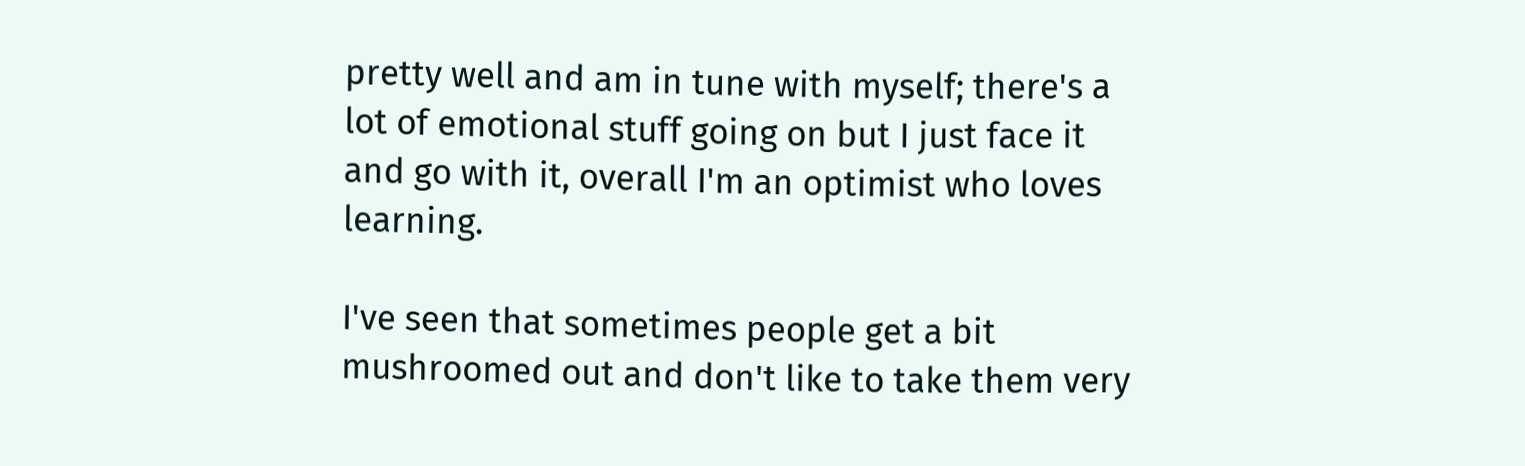pretty well and am in tune with myself; there's a lot of emotional stuff going on but I just face it and go with it, overall I'm an optimist who loves learning.

I've seen that sometimes people get a bit mushroomed out and don't like to take them very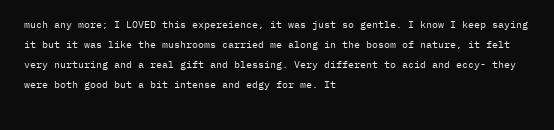much any more; I LOVED this expereience, it was just so gentle. I know I keep saying it but it was like the mushrooms carried me along in the bosom of nature, it felt very nurturing and a real gift and blessing. Very different to acid and eccy- they were both good but a bit intense and edgy for me. It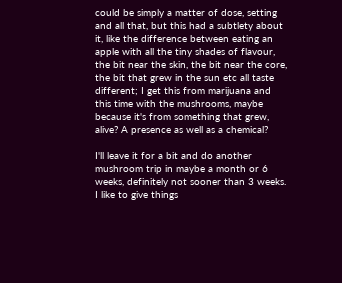could be simply a matter of dose, setting and all that, but this had a subtlety about it, like the difference between eating an apple with all the tiny shades of flavour, the bit near the skin, the bit near the core, the bit that grew in the sun etc all taste different; I get this from marijuana and this time with the mushrooms, maybe because it's from something that grew, alive? A presence as well as a chemical?

I'll leave it for a bit and do another mushroom trip in maybe a month or 6 weeks, definitely not sooner than 3 weeks. I like to give things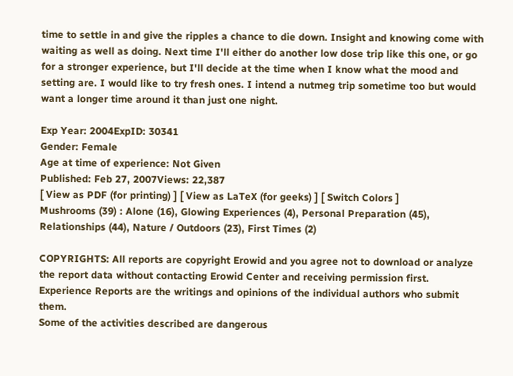time to settle in and give the ripples a chance to die down. Insight and knowing come with waiting as well as doing. Next time I'll either do another low dose trip like this one, or go for a stronger experience, but I'll decide at the time when I know what the mood and setting are. I would like to try fresh ones. I intend a nutmeg trip sometime too but would want a longer time around it than just one night.

Exp Year: 2004ExpID: 30341
Gender: Female
Age at time of experience: Not Given
Published: Feb 27, 2007Views: 22,387
[ View as PDF (for printing) ] [ View as LaTeX (for geeks) ] [ Switch Colors ]
Mushrooms (39) : Alone (16), Glowing Experiences (4), Personal Preparation (45), Relationships (44), Nature / Outdoors (23), First Times (2)

COPYRIGHTS: All reports are copyright Erowid and you agree not to download or analyze the report data without contacting Erowid Center and receiving permission first.
Experience Reports are the writings and opinions of the individual authors who submit them.
Some of the activities described are dangerous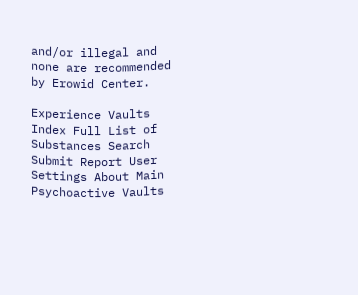and/or illegal and none are recommended by Erowid Center.

Experience Vaults Index Full List of Substances Search Submit Report User Settings About Main Psychoactive Vaults